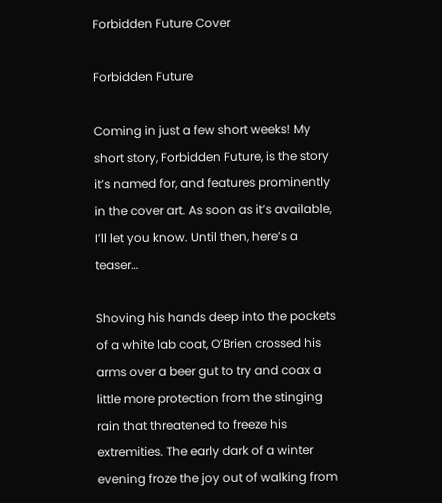Forbidden Future Cover

Forbidden Future

Coming in just a few short weeks! My short story, Forbidden Future, is the story it’s named for, and features prominently in the cover art. As soon as it’s available, I’ll let you know. Until then, here’s a teaser…

Shoving his hands deep into the pockets of a white lab coat, O’Brien crossed his arms over a beer gut to try and coax a little more protection from the stinging rain that threatened to freeze his extremities. The early dark of a winter evening froze the joy out of walking from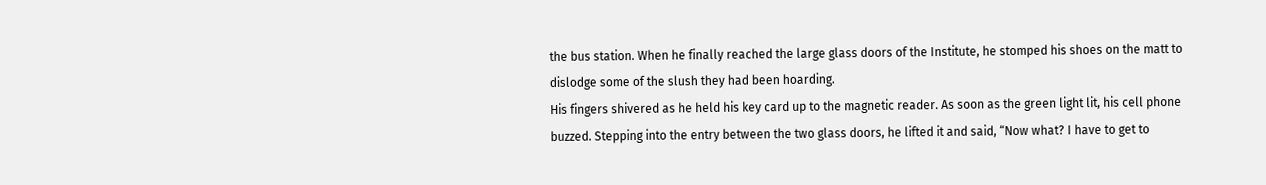the bus station. When he finally reached the large glass doors of the Institute, he stomped his shoes on the matt to dislodge some of the slush they had been hoarding.
His fingers shivered as he held his key card up to the magnetic reader. As soon as the green light lit, his cell phone buzzed. Stepping into the entry between the two glass doors, he lifted it and said, “Now what? I have to get to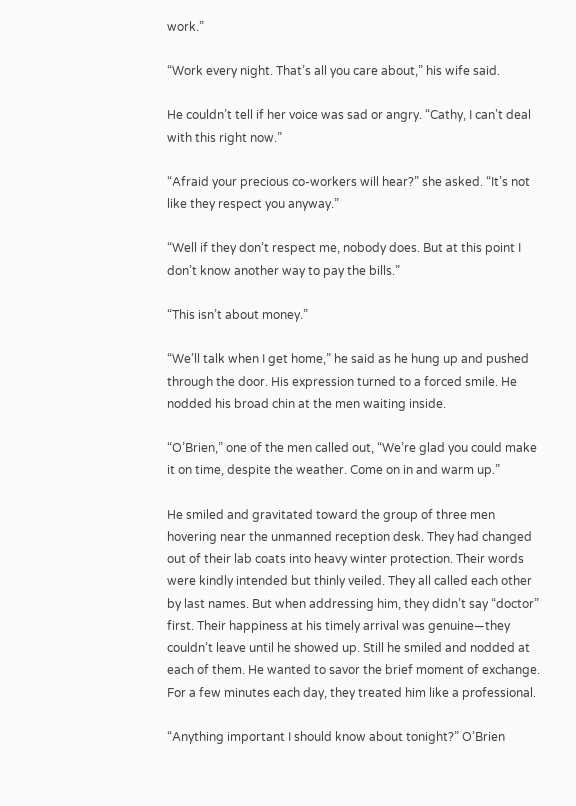work.”

“Work every night. That’s all you care about,” his wife said.

He couldn’t tell if her voice was sad or angry. “Cathy, I can’t deal with this right now.”

“Afraid your precious co-workers will hear?” she asked. “It’s not like they respect you anyway.”

“Well if they don’t respect me, nobody does. But at this point I don’t know another way to pay the bills.”

“This isn’t about money.”

“We’ll talk when I get home,” he said as he hung up and pushed through the door. His expression turned to a forced smile. He nodded his broad chin at the men waiting inside.

“O’Brien,” one of the men called out, “We’re glad you could make it on time, despite the weather. Come on in and warm up.”

He smiled and gravitated toward the group of three men hovering near the unmanned reception desk. They had changed out of their lab coats into heavy winter protection. Their words were kindly intended but thinly veiled. They all called each other by last names. But when addressing him, they didn’t say “doctor” first. Their happiness at his timely arrival was genuine—they couldn’t leave until he showed up. Still he smiled and nodded at each of them. He wanted to savor the brief moment of exchange. For a few minutes each day, they treated him like a professional.

“Anything important I should know about tonight?” O’Brien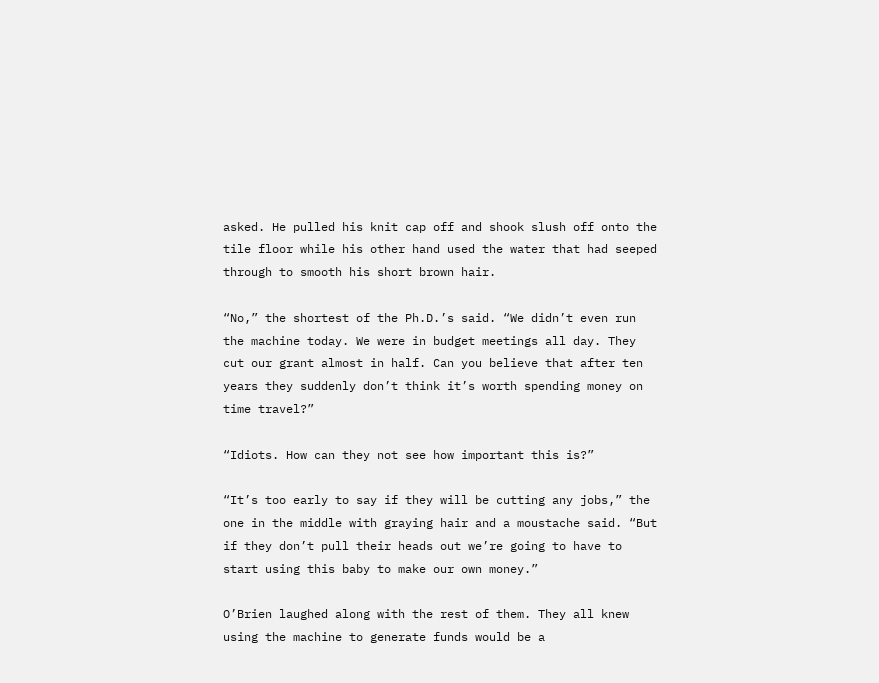asked. He pulled his knit cap off and shook slush off onto the tile floor while his other hand used the water that had seeped through to smooth his short brown hair.

“No,” the shortest of the Ph.D.’s said. “We didn’t even run the machine today. We were in budget meetings all day. They cut our grant almost in half. Can you believe that after ten years they suddenly don’t think it’s worth spending money on time travel?”

“Idiots. How can they not see how important this is?”

“It’s too early to say if they will be cutting any jobs,” the one in the middle with graying hair and a moustache said. “But if they don’t pull their heads out we’re going to have to start using this baby to make our own money.”

O’Brien laughed along with the rest of them. They all knew using the machine to generate funds would be a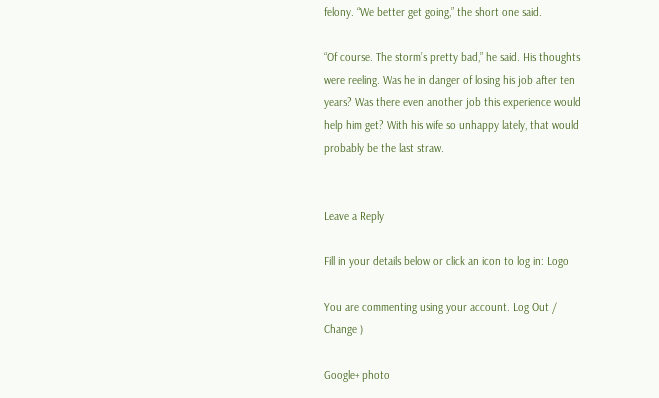felony. “We better get going,” the short one said.

“Of course. The storm’s pretty bad,” he said. His thoughts were reeling. Was he in danger of losing his job after ten years? Was there even another job this experience would help him get? With his wife so unhappy lately, that would probably be the last straw.


Leave a Reply

Fill in your details below or click an icon to log in: Logo

You are commenting using your account. Log Out /  Change )

Google+ photo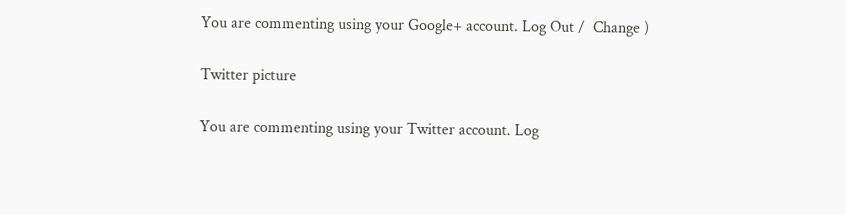You are commenting using your Google+ account. Log Out /  Change )

Twitter picture

You are commenting using your Twitter account. Log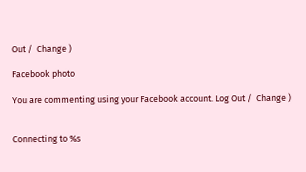Out /  Change )

Facebook photo

You are commenting using your Facebook account. Log Out /  Change )


Connecting to %s